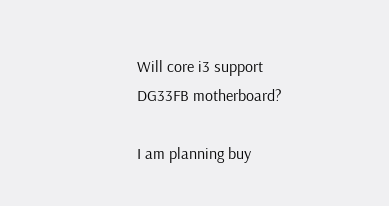Will core i3 support DG33FB motherboard?

I am planning buy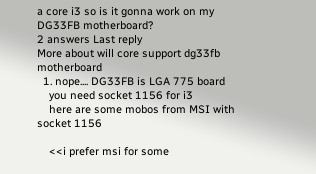a core i3 so is it gonna work on my DG33FB motherboard?
2 answers Last reply
More about will core support dg33fb motherboard
  1. nope.... DG33FB is LGA 775 board
    you need socket 1156 for i3
    here are some mobos from MSI with socket 1156

    <<i prefer msi for some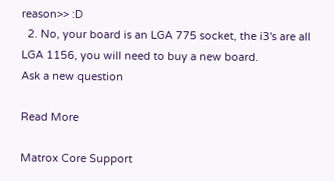reason>> :D
  2. No, your board is an LGA 775 socket, the i3's are all LGA 1156, you will need to buy a new board.
Ask a new question

Read More

Matrox Core Support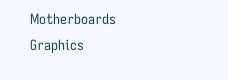Motherboards Graphics